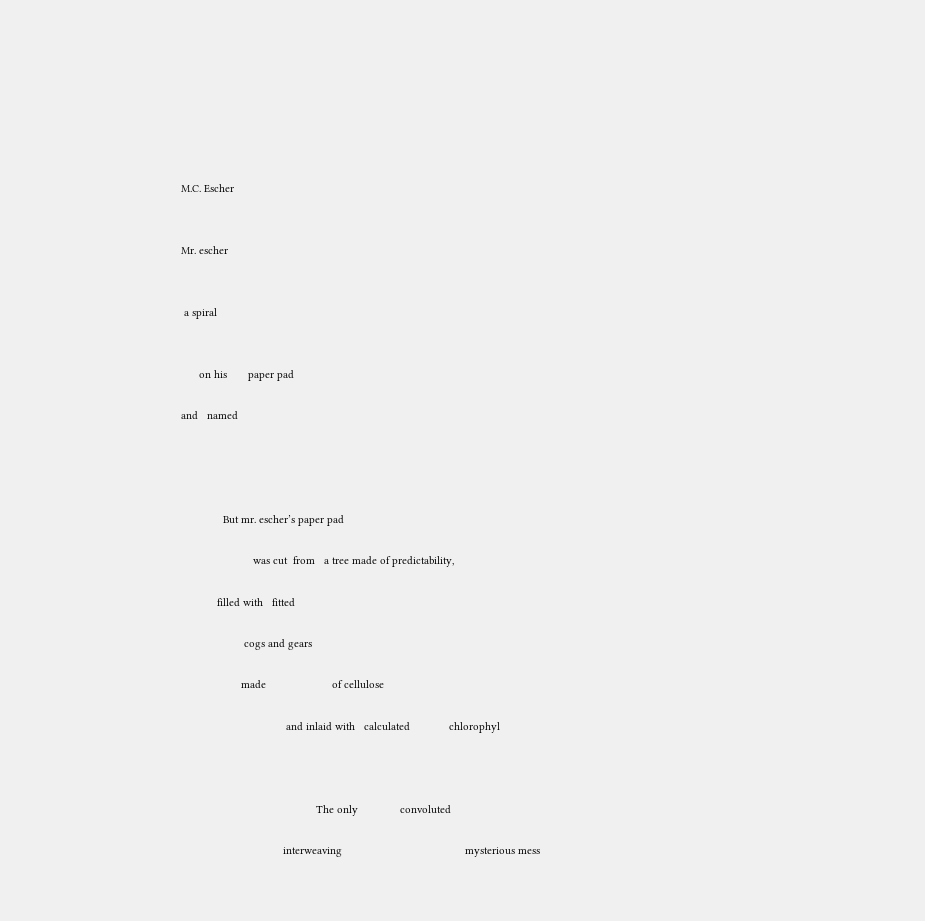M.C. Escher


Mr. escher


 a spiral


      on his       paper pad

and   named




              But mr. escher’s paper pad

                        was cut  from   a tree made of predictability,

            filled with   fitted

                     cogs and gears

                    made                      of cellulose

                                   and inlaid with   calculated             chlorophyl



                                             The only              convoluted

                                  interweaving                                         mysterious mess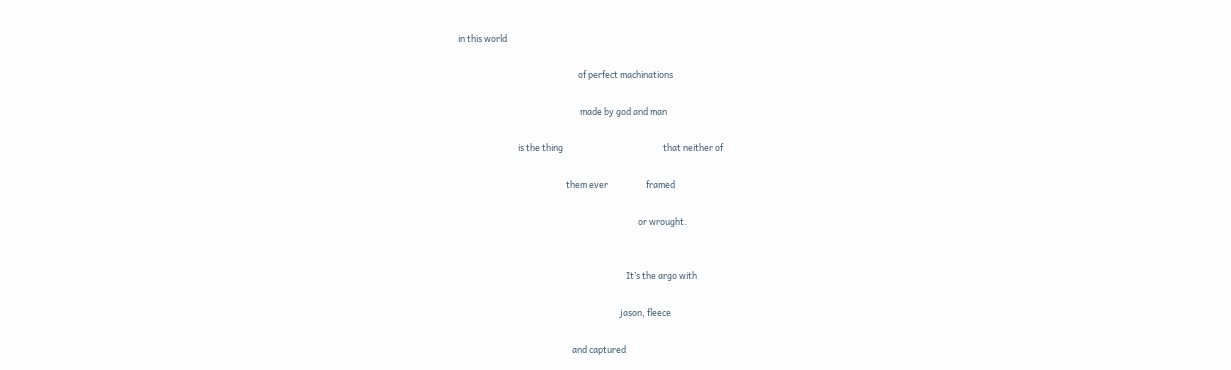in this world

                                                            of perfect machinations

                                                             made by god and man

                              is the thing                                                  that neither of

                                                      them ever                   framed

                                                                                          or wrought.


                                                                                    It’s the argo with

                                                                                 jason, fleece

                                                         and captured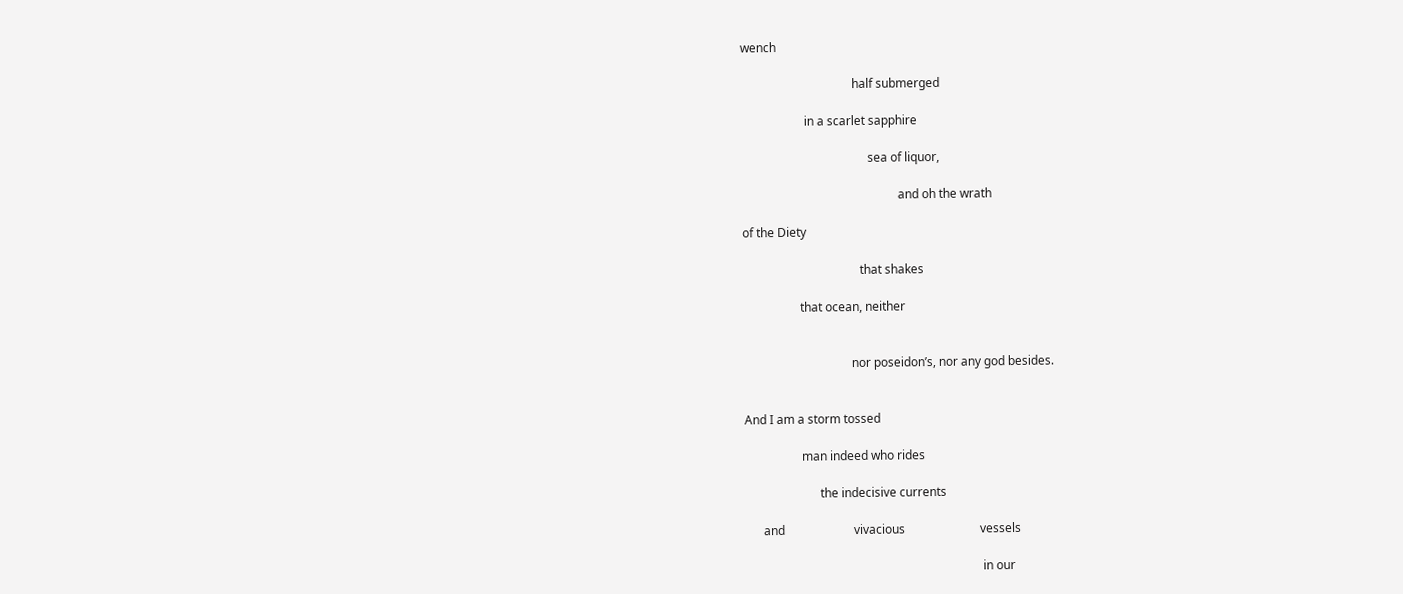wench

                                     half submerged

                     in a scarlet sapphire

                                          sea of liquor,

                                                    and oh the wrath

of the Diety

                                       that shakes

                   that ocean, neither


                                    nor poseidon’s, nor any god besides.


And I am a storm tossed

                   man indeed who rides

                         the indecisive currents

      and                       vivacious                         vessels

                                                                               in our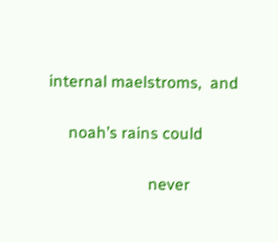internal maelstroms,  and

     noah’s rains could

                         never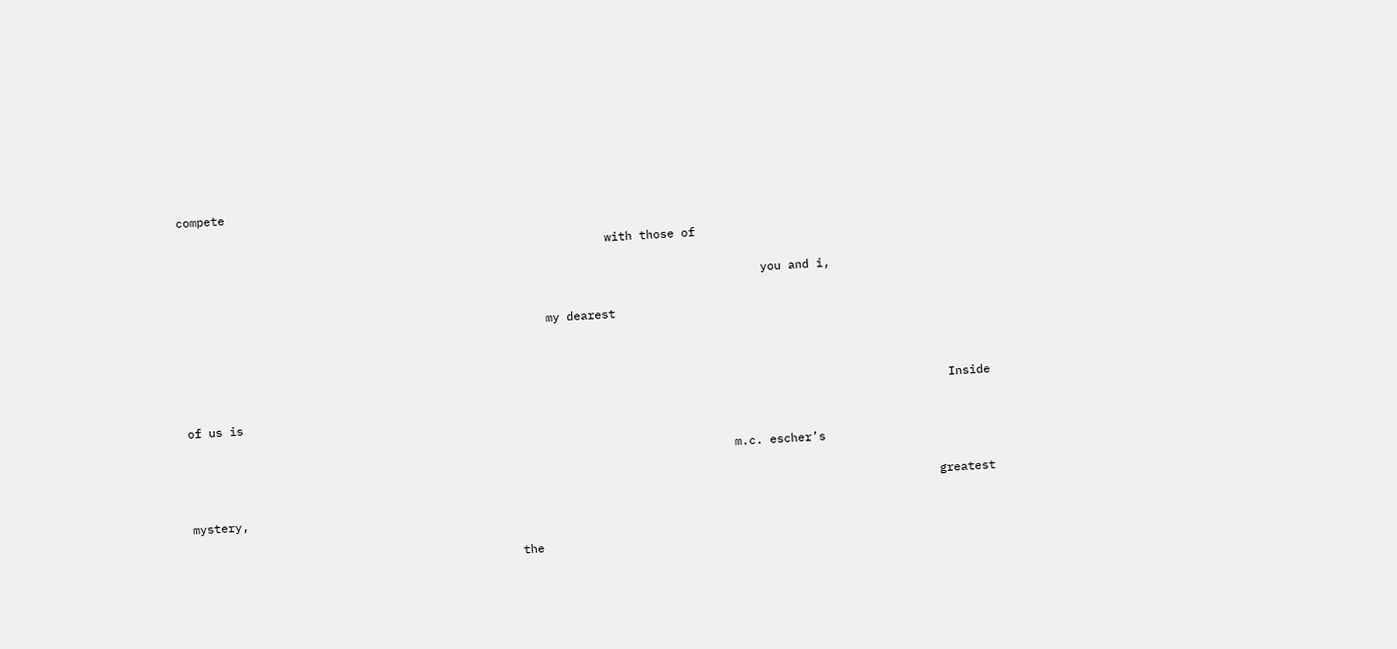compete

                                                             with those of

                                                                                   you and i,

                                                    my dearest



                                                                                                             Inside of us is

                                                                              m.c. escher’s

                                                                                                           greatest mystery,

                                               the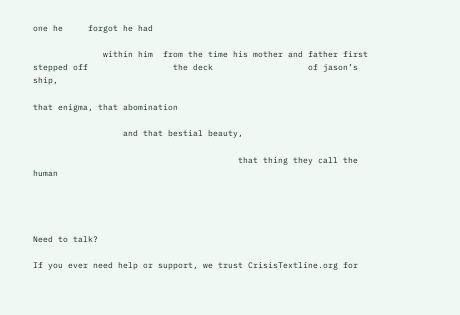one he     forgot he had

              within him  from the time his mother and father first stepped off                 the deck                   of jason’s ship,

that enigma, that abomination

                  and that bestial beauty,

                                         that thing they call the human




Need to talk?

If you ever need help or support, we trust CrisisTextline.org for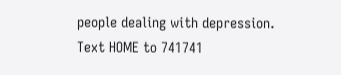people dealing with depression. Text HOME to 741741